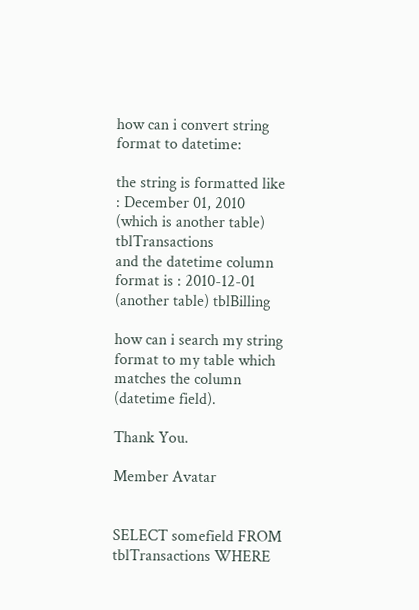how can i convert string format to datetime:

the string is formatted like : December 01, 2010 (which is another table) tblTransactions
and the datetime column format is : 2010-12-01 (another table) tblBilling

how can i search my string format to my table which matches the column (datetime field).

Thank You.

Member Avatar


SELECT somefield FROM tblTransactions WHERE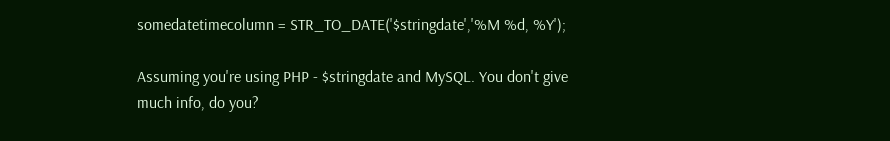somedatetimecolumn = STR_TO_DATE('$stringdate','%M %d, %Y');

Assuming you're using PHP - $stringdate and MySQL. You don't give much info, do you?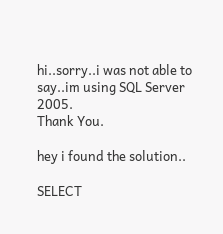hi..sorry..i was not able to say..im using SQL Server 2005.
Thank You.

hey i found the solution..

SELECT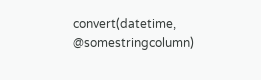convert(datetime, @somestringcolumn)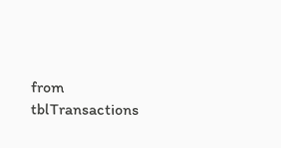from tblTransactions